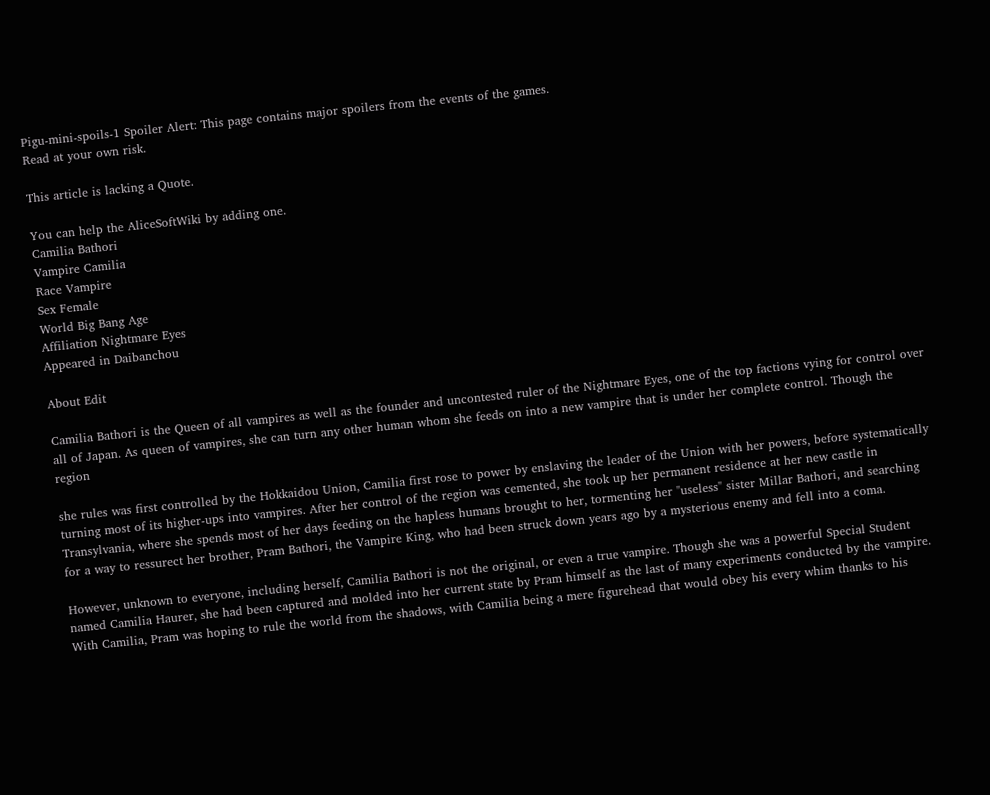Pigu-mini-spoils-1 Spoiler Alert: This page contains major spoilers from the events of the games.
Read at your own risk.

This article is lacking a Quote.

You can help the AliceSoftWiki by adding one.
Camilia Bathori
Vampire Camilia
Race Vampire
Sex Female
World Big Bang Age
Affiliation Nightmare Eyes
Appeared in Daibanchou

About Edit

Camilia Bathori is the Queen of all vampires as well as the founder and uncontested ruler of the Nightmare Eyes, one of the top factions vying for control over all of Japan. As queen of vampires, she can turn any other human whom she feeds on into a new vampire that is under her complete control. Though the region

she rules was first controlled by the Hokkaidou Union, Camilia first rose to power by enslaving the leader of the Union with her powers, before systematically turning most of its higher-ups into vampires. After her control of the region was cemented, she took up her permanent residence at her new castle in Transylvania, where she spends most of her days feeding on the hapless humans brought to her, tormenting her "useless" sister Millar Bathori, and searching for a way to ressurect her brother, Pram Bathori, the Vampire King, who had been struck down years ago by a mysterious enemy and fell into a coma.

However, unknown to everyone, including herself, Camilia Bathori is not the original, or even a true vampire. Though she was a powerful Special Student named Camilia Haurer, she had been captured and molded into her current state by Pram himself as the last of many experiments conducted by the vampire. With Camilia, Pram was hoping to rule the world from the shadows, with Camilia being a mere figurehead that would obey his every whim thanks to his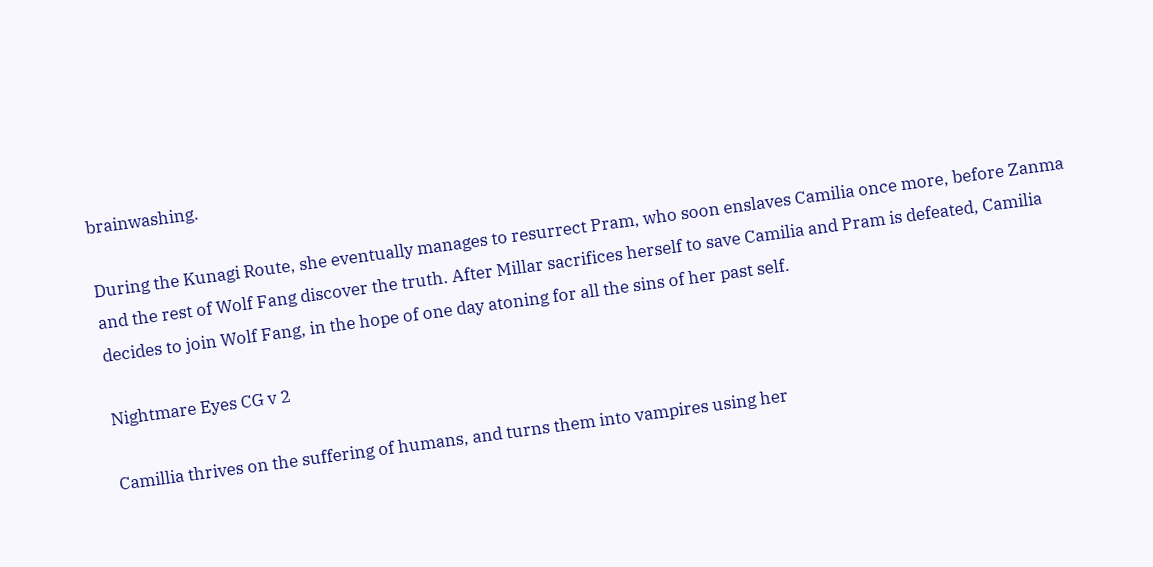brainwashing.

During the Kunagi Route, she eventually manages to resurrect Pram, who soon enslaves Camilia once more, before Zanma and the rest of Wolf Fang discover the truth. After Millar sacrifices herself to save Camilia and Pram is defeated, Camilia decides to join Wolf Fang, in the hope of one day atoning for all the sins of her past self.

Nightmare Eyes CG v 2

Camillia thrives on the suffering of humans, and turns them into vampires using her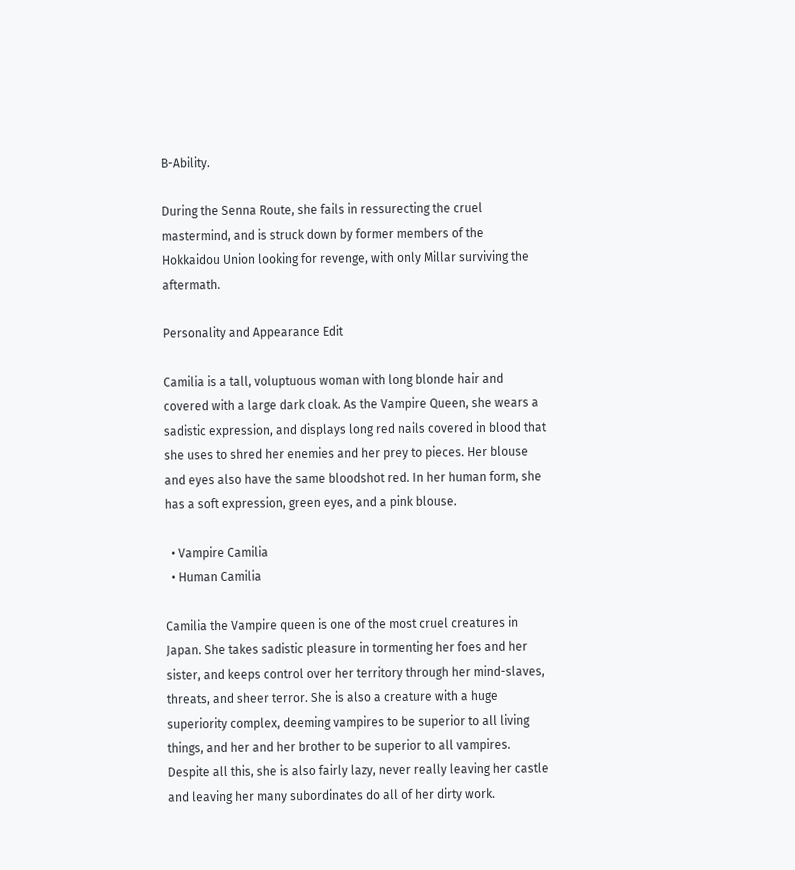B-Ability.

During the Senna Route, she fails in ressurecting the cruel mastermind, and is struck down by former members of the Hokkaidou Union looking for revenge, with only Millar surviving the aftermath.

Personality and Appearance Edit

Camilia is a tall, voluptuous woman with long blonde hair and covered with a large dark cloak. As the Vampire Queen, she wears a sadistic expression, and displays long red nails covered in blood that she uses to shred her enemies and her prey to pieces. Her blouse and eyes also have the same bloodshot red. In her human form, she has a soft expression, green eyes, and a pink blouse.

  • Vampire Camilia
  • Human Camilia

Camilia the Vampire queen is one of the most cruel creatures in Japan. She takes sadistic pleasure in tormenting her foes and her sister, and keeps control over her territory through her mind-slaves, threats, and sheer terror. She is also a creature with a huge superiority complex, deeming vampires to be superior to all living things, and her and her brother to be superior to all vampires. Despite all this, she is also fairly lazy, never really leaving her castle and leaving her many subordinates do all of her dirty work.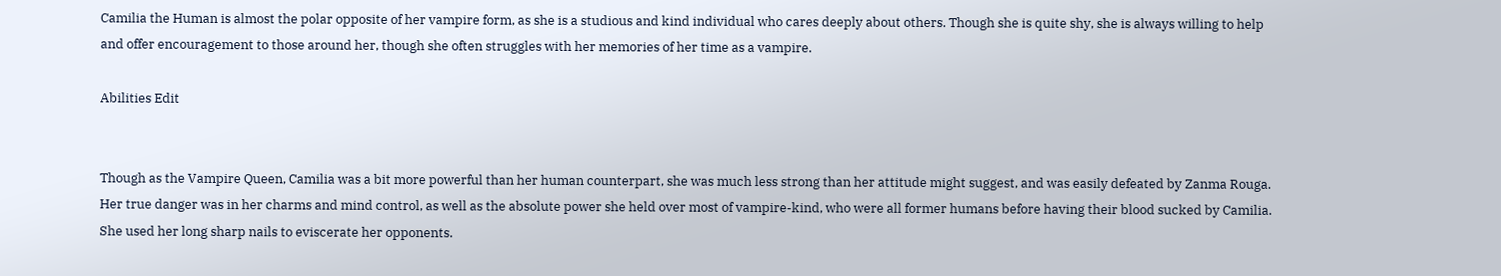Camilia the Human is almost the polar opposite of her vampire form, as she is a studious and kind individual who cares deeply about others. Though she is quite shy, she is always willing to help and offer encouragement to those around her, though she often struggles with her memories of her time as a vampire.

Abilities Edit


Though as the Vampire Queen, Camilia was a bit more powerful than her human counterpart, she was much less strong than her attitude might suggest, and was easily defeated by Zanma Rouga. Her true danger was in her charms and mind control, as well as the absolute power she held over most of vampire-kind, who were all former humans before having their blood sucked by Camilia. She used her long sharp nails to eviscerate her opponents.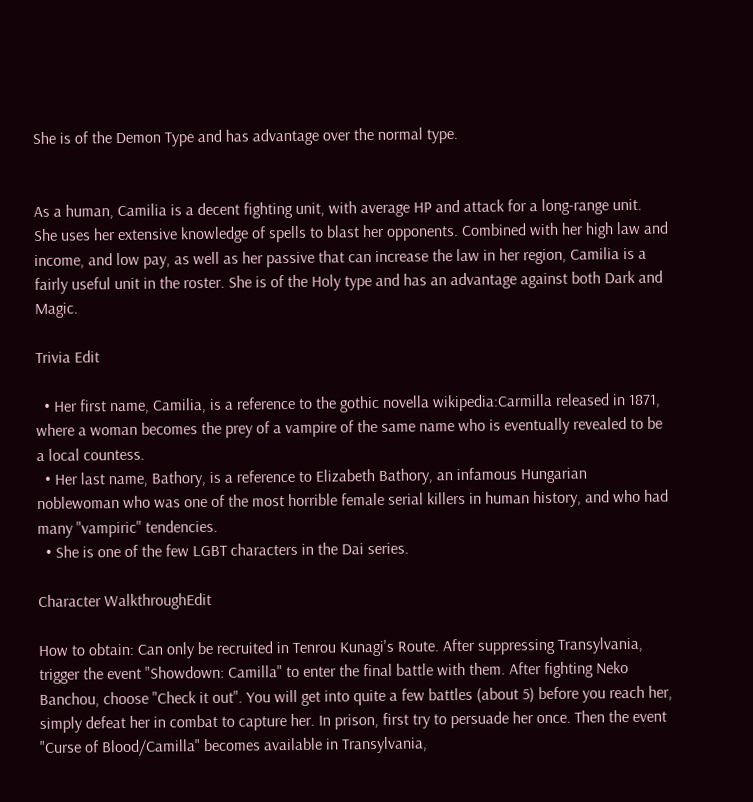She is of the Demon Type and has advantage over the normal type.


As a human, Camilia is a decent fighting unit, with average HP and attack for a long-range unit. She uses her extensive knowledge of spells to blast her opponents. Combined with her high law and income, and low pay, as well as her passive that can increase the law in her region, Camilia is a fairly useful unit in the roster. She is of the Holy type and has an advantage against both Dark and Magic.

Trivia Edit

  • Her first name, Camilia, is a reference to the gothic novella wikipedia:Carmilla released in 1871, where a woman becomes the prey of a vampire of the same name who is eventually revealed to be a local countess.
  • Her last name, Bathory, is a reference to Elizabeth Bathory, an infamous Hungarian noblewoman who was one of the most horrible female serial killers in human history, and who had many "vampiric" tendencies.
  • She is one of the few LGBT characters in the Dai series.

Character WalkthroughEdit

How to obtain: Can only be recruited in Tenrou Kunagi's Route. After suppressing Transylvania, trigger the event "Showdown: Camilla" to enter the final battle with them. After fighting Neko Banchou, choose "Check it out". You will get into quite a few battles (about 5) before you reach her, simply defeat her in combat to capture her. In prison, first try to persuade her once. Then the event "Curse of Blood/Camilla" becomes available in Transylvania,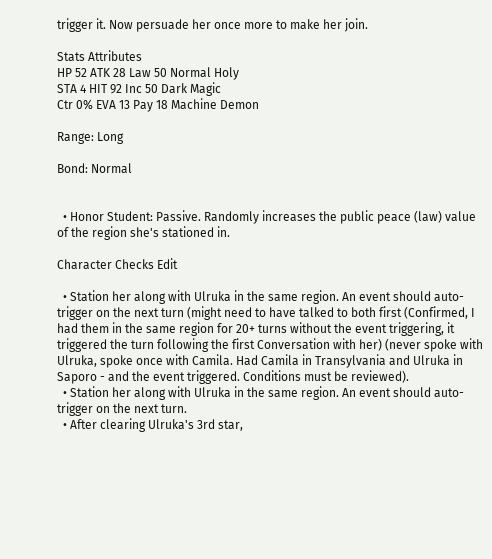trigger it. Now persuade her once more to make her join.

Stats Attributes
HP 52 ATK 28 Law 50 Normal Holy
STA 4 HIT 92 Inc 50 Dark Magic
Ctr 0% EVA 13 Pay 18 Machine Demon

Range: Long

Bond: Normal


  • Honor Student: Passive. Randomly increases the public peace (law) value of the region she's stationed in.

Character Checks Edit

  • Station her along with Ulruka in the same region. An event should auto-trigger on the next turn (might need to have talked to both first (Confirmed, I had them in the same region for 20+ turns without the event triggering, it triggered the turn following the first Conversation with her) (never spoke with Ulruka, spoke once with Camila. Had Camila in Transylvania and Ulruka in Saporo - and the event triggered. Conditions must be reviewed).
  • Station her along with Ulruka in the same region. An event should auto-trigger on the next turn.
  • After clearing Ulruka's 3rd star,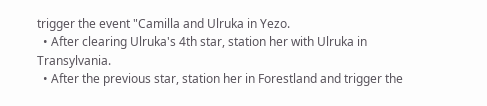trigger the event "Camilla and Ulruka in Yezo.
  • After clearing Ulruka's 4th star, station her with Ulruka in Transylvania.
  • After the previous star, station her in Forestland and trigger the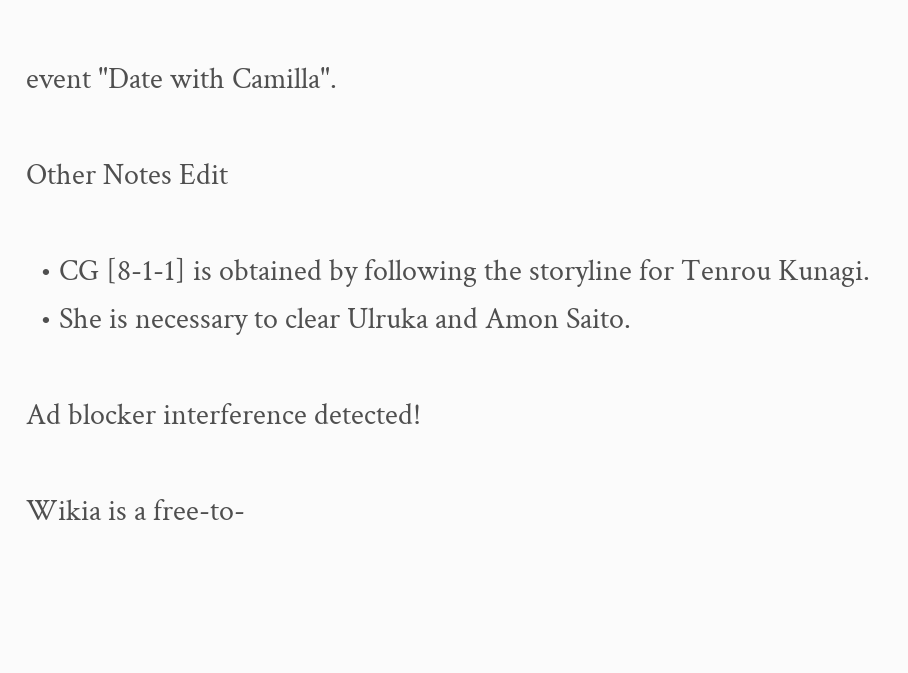event "Date with Camilla".

Other Notes Edit

  • CG [8-1-1] is obtained by following the storyline for Tenrou Kunagi.
  • She is necessary to clear Ulruka and Amon Saito.

Ad blocker interference detected!

Wikia is a free-to-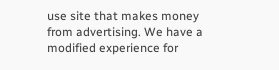use site that makes money from advertising. We have a modified experience for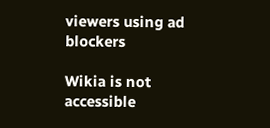viewers using ad blockers

Wikia is not accessible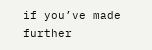if you’ve made further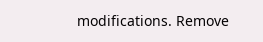modifications. Remove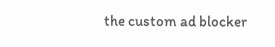the custom ad blocker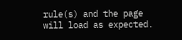rule(s) and the page will load as expected.